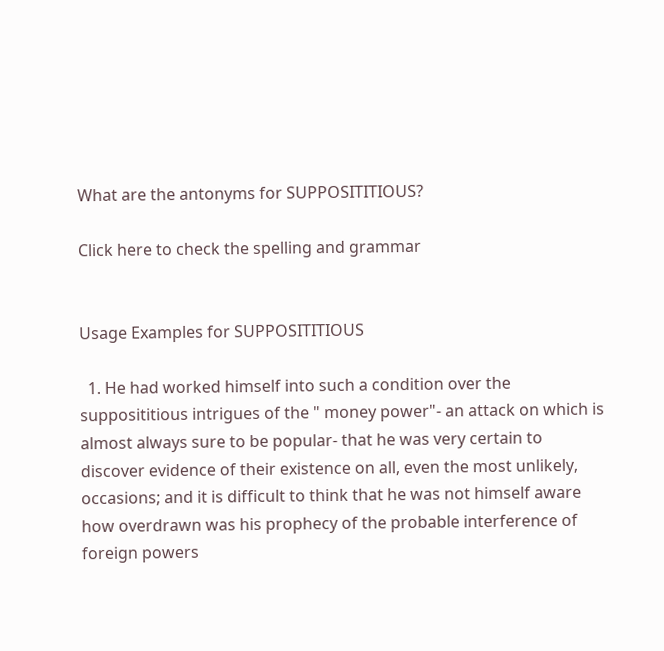What are the antonyms for SUPPOSITITIOUS?

Click here to check the spelling and grammar


Usage Examples for SUPPOSITITIOUS

  1. He had worked himself into such a condition over the supposititious intrigues of the " money power"- an attack on which is almost always sure to be popular- that he was very certain to discover evidence of their existence on all, even the most unlikely, occasions; and it is difficult to think that he was not himself aware how overdrawn was his prophecy of the probable interference of foreign powers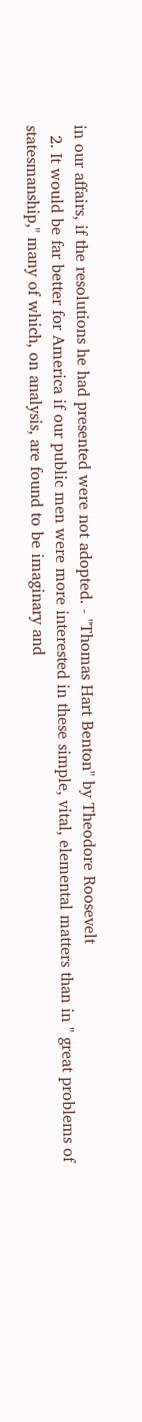in our affairs, if the resolutions he had presented were not adopted. - "Thomas Hart Benton" by Theodore Roosevelt
  2. It would be far better for America if our public men were more interested in these simple, vital, elemental matters than in " great problems of statesmanship," many of which, on analysis, are found to be imaginary and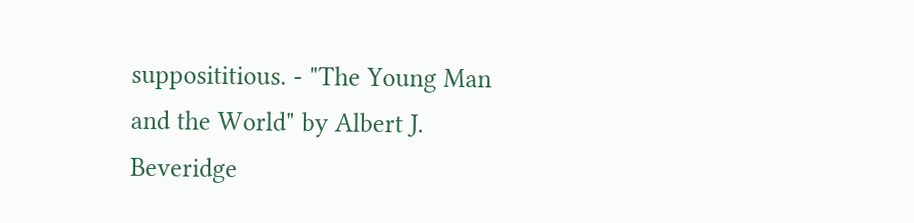supposititious. - "The Young Man and the World" by Albert J. Beveridge